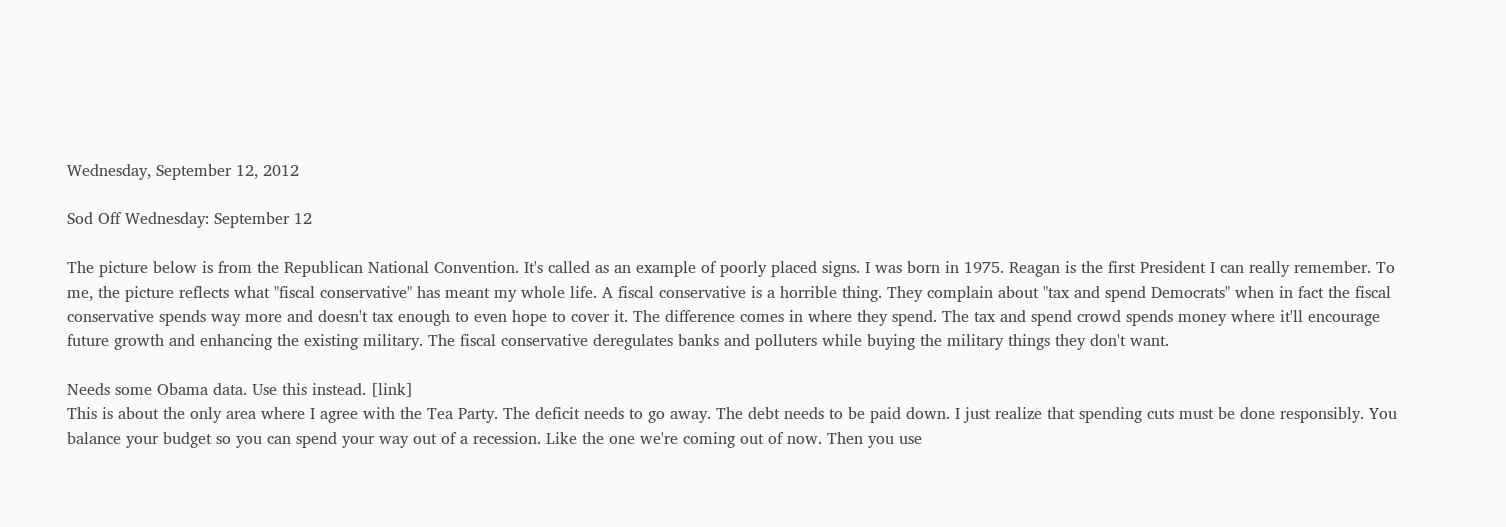Wednesday, September 12, 2012

Sod Off Wednesday: September 12

The picture below is from the Republican National Convention. It's called as an example of poorly placed signs. I was born in 1975. Reagan is the first President I can really remember. To me, the picture reflects what "fiscal conservative" has meant my whole life. A fiscal conservative is a horrible thing. They complain about "tax and spend Democrats" when in fact the fiscal conservative spends way more and doesn't tax enough to even hope to cover it. The difference comes in where they spend. The tax and spend crowd spends money where it'll encourage future growth and enhancing the existing military. The fiscal conservative deregulates banks and polluters while buying the military things they don't want.

Needs some Obama data. Use this instead. [link]
This is about the only area where I agree with the Tea Party. The deficit needs to go away. The debt needs to be paid down. I just realize that spending cuts must be done responsibly. You balance your budget so you can spend your way out of a recession. Like the one we're coming out of now. Then you use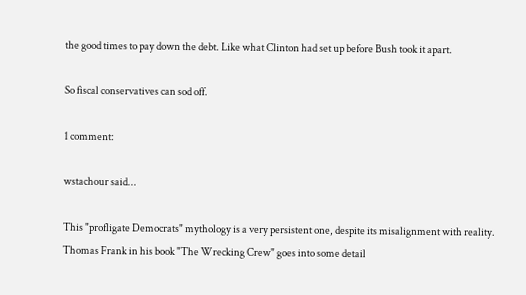the good times to pay down the debt. Like what Clinton had set up before Bush took it apart.

So fiscal conservatives can sod off.

1 comment:

wstachour said...

This "profligate Democrats" mythology is a very persistent one, despite its misalignment with reality. Thomas Frank in his book "The Wrecking Crew" goes into some detail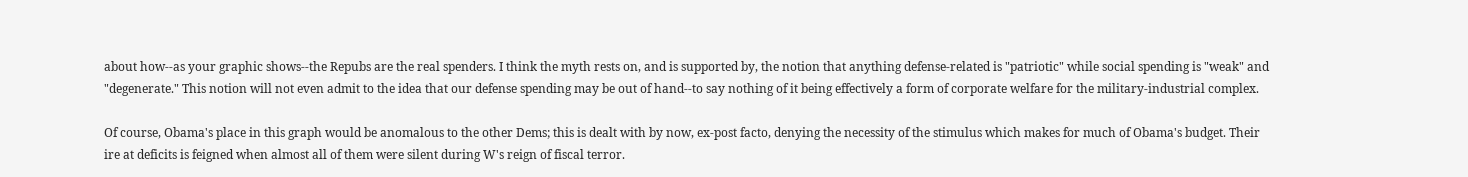about how--as your graphic shows--the Repubs are the real spenders. I think the myth rests on, and is supported by, the notion that anything defense-related is "patriotic" while social spending is "weak" and "degenerate." This notion will not even admit to the idea that our defense spending may be out of hand--to say nothing of it being effectively a form of corporate welfare for the military-industrial complex.

Of course, Obama's place in this graph would be anomalous to the other Dems; this is dealt with by now, ex-post facto, denying the necessity of the stimulus which makes for much of Obama's budget. Their ire at deficits is feigned when almost all of them were silent during W's reign of fiscal terror.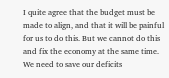I quite agree that the budget must be made to align, and that it will be painful for us to do this. But we cannot do this and fix the economy at the same time. We need to save our deficits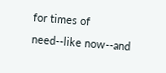for times of need--like now--and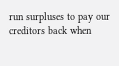run surpluses to pay our creditors back when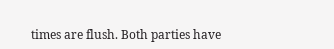times are flush. Both parties have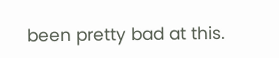been pretty bad at this.